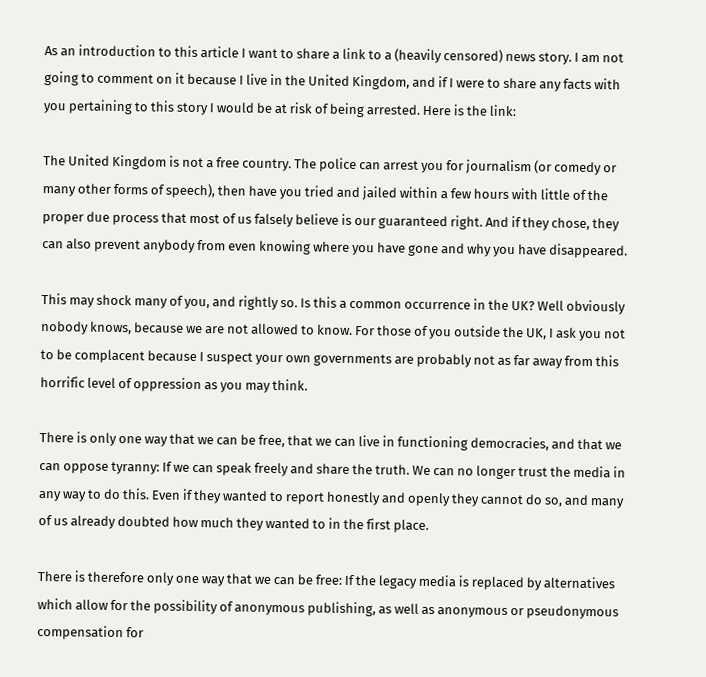As an introduction to this article I want to share a link to a (heavily censored) news story. I am not going to comment on it because I live in the United Kingdom, and if I were to share any facts with you pertaining to this story I would be at risk of being arrested. Here is the link:

The United Kingdom is not a free country. The police can arrest you for journalism (or comedy or many other forms of speech), then have you tried and jailed within a few hours with little of the proper due process that most of us falsely believe is our guaranteed right. And if they chose, they can also prevent anybody from even knowing where you have gone and why you have disappeared.

This may shock many of you, and rightly so. Is this a common occurrence in the UK? Well obviously nobody knows, because we are not allowed to know. For those of you outside the UK, I ask you not to be complacent because I suspect your own governments are probably not as far away from this horrific level of oppression as you may think.

There is only one way that we can be free, that we can live in functioning democracies, and that we can oppose tyranny: If we can speak freely and share the truth. We can no longer trust the media in any way to do this. Even if they wanted to report honestly and openly they cannot do so, and many of us already doubted how much they wanted to in the first place.

There is therefore only one way that we can be free: If the legacy media is replaced by alternatives which allow for the possibility of anonymous publishing, as well as anonymous or pseudonymous compensation for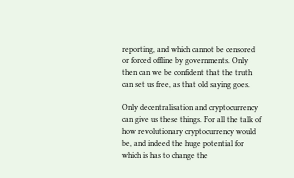reporting, and which cannot be censored or forced offline by governments. Only then can we be confident that the truth can set us free, as that old saying goes.

Only decentralisation and cryptocurrency can give us these things. For all the talk of how revolutionary cryptocurrency would be, and indeed the huge potential for which is has to change the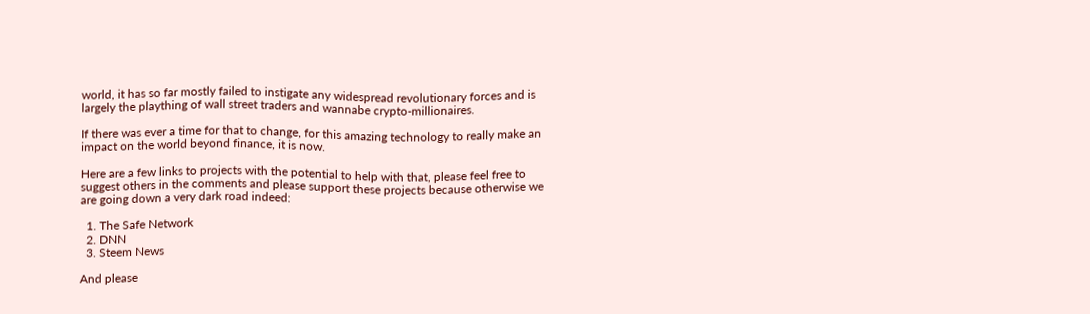world, it has so far mostly failed to instigate any widespread revolutionary forces and is largely the plaything of wall street traders and wannabe crypto-millionaires.

If there was ever a time for that to change, for this amazing technology to really make an impact on the world beyond finance, it is now.

Here are a few links to projects with the potential to help with that, please feel free to suggest others in the comments and please support these projects because otherwise we are going down a very dark road indeed:

  1. The Safe Network
  2. DNN
  3. Steem News

And please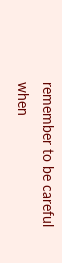remember to be careful when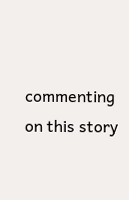commenting on this story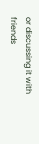or discussing it with friends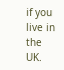if you live in the UK.